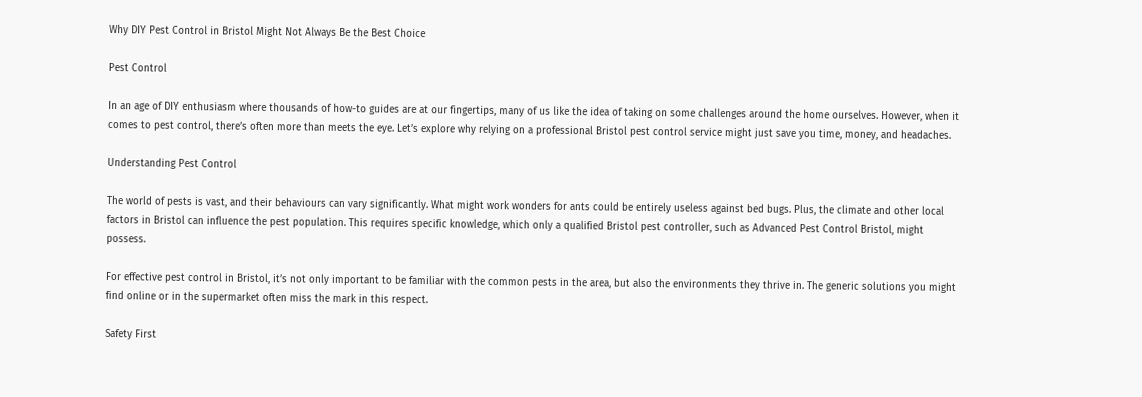Why DIY Pest Control in Bristol Might Not Always Be the Best Choice

Pest Control

In an age of DIY enthusiasm where thousands of how-to guides are at our fingertips, many of us like the idea of taking on some challenges around the home ourselves. However, when it comes to pest control, there’s often more than meets the eye. Let’s explore why relying on a professional Bristol pest control service might just save you time, money, and headaches.

Understanding Pest Control

The world of pests is vast, and their behaviours can vary significantly. What might work wonders for ants could be entirely useless against bed bugs. Plus, the climate and other local factors in Bristol can influence the pest population. This requires specific knowledge, which only a qualified Bristol pest controller, such as Advanced Pest Control Bristol, might possess.

For effective pest control in Bristol, it’s not only important to be familiar with the common pests in the area, but also the environments they thrive in. The generic solutions you might find online or in the supermarket often miss the mark in this respect.

Safety First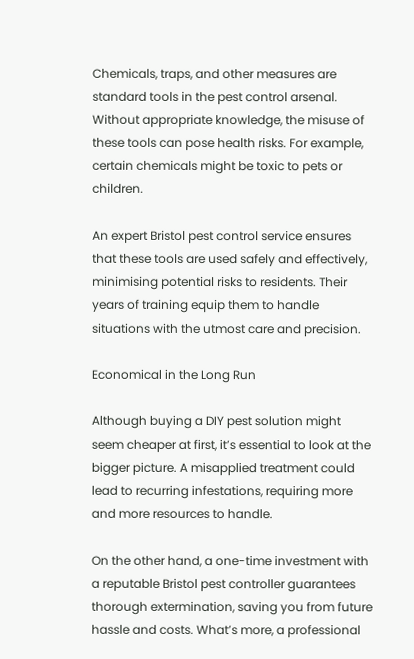Chemicals, traps, and other measures are standard tools in the pest control arsenal. Without appropriate knowledge, the misuse of these tools can pose health risks. For example, certain chemicals might be toxic to pets or children.

An expert Bristol pest control service ensures that these tools are used safely and effectively, minimising potential risks to residents. Their years of training equip them to handle situations with the utmost care and precision.

Economical in the Long Run

Although buying a DIY pest solution might seem cheaper at first, it’s essential to look at the bigger picture. A misapplied treatment could lead to recurring infestations, requiring more and more resources to handle.

On the other hand, a one-time investment with a reputable Bristol pest controller guarantees thorough extermination, saving you from future hassle and costs. What’s more, a professional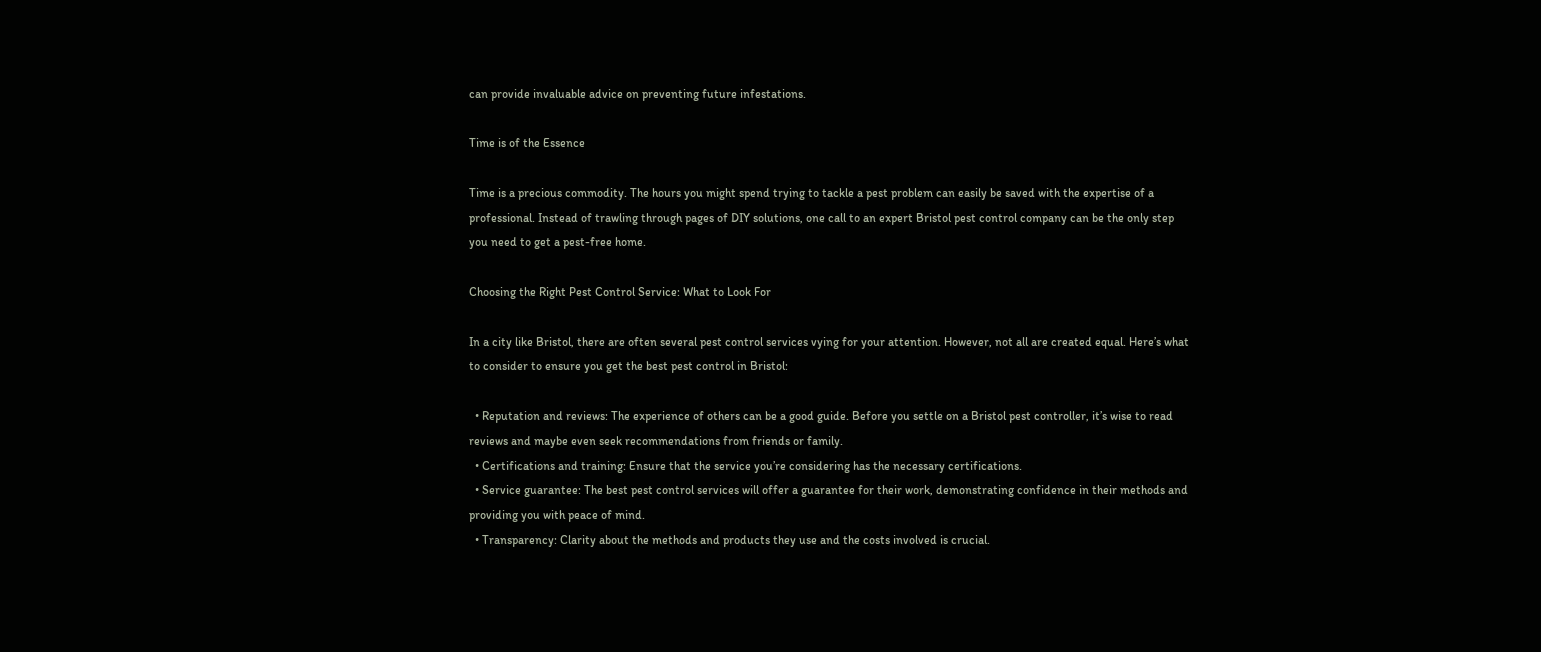can provide invaluable advice on preventing future infestations.

Time is of the Essence

Time is a precious commodity. The hours you might spend trying to tackle a pest problem can easily be saved with the expertise of a professional. Instead of trawling through pages of DIY solutions, one call to an expert Bristol pest control company can be the only step you need to get a pest-free home.

Choosing the Right Pest Control Service: What to Look For

In a city like Bristol, there are often several pest control services vying for your attention. However, not all are created equal. Here’s what to consider to ensure you get the best pest control in Bristol:

  • Reputation and reviews: The experience of others can be a good guide. Before you settle on a Bristol pest controller, it’s wise to read reviews and maybe even seek recommendations from friends or family.
  • Certifications and training: Ensure that the service you’re considering has the necessary certifications.
  • Service guarantee: The best pest control services will offer a guarantee for their work, demonstrating confidence in their methods and providing you with peace of mind.
  • Transparency: Clarity about the methods and products they use and the costs involved is crucial.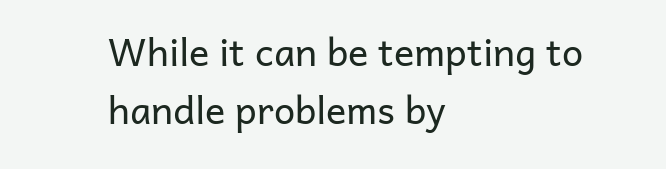While it can be tempting to handle problems by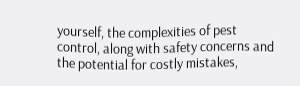yourself, the complexities of pest control, along with safety concerns and the potential for costly mistakes,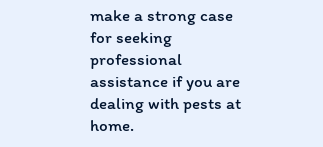make a strong case for seeking professional assistance if you are dealing with pests at home.